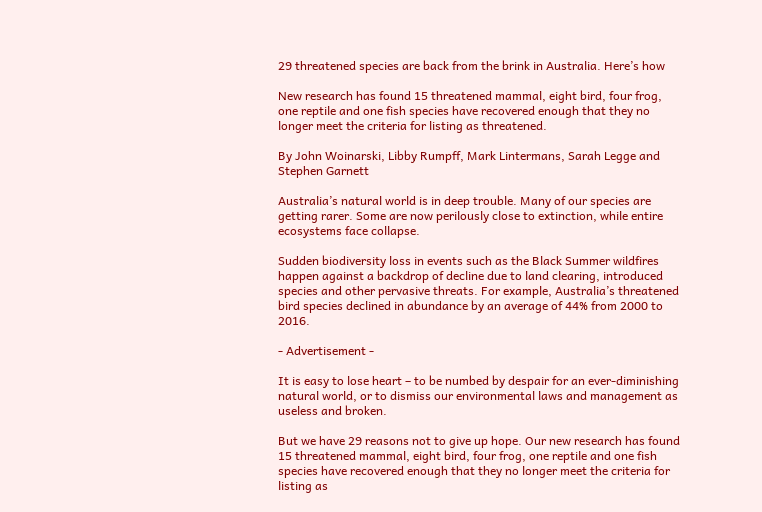29 threatened species are back from the brink in Australia. Here’s how

New research has found 15 threatened mammal, eight bird, four frog, one reptile and one fish species have recovered enough that they no longer meet the criteria for listing as threatened.

By John Woinarski, Libby Rumpff, Mark Lintermans, Sarah Legge and Stephen Garnett

Australia’s natural world is in deep trouble. Many of our species are getting rarer. Some are now perilously close to extinction, while entire ecosystems face collapse.

Sudden biodiversity loss in events such as the Black Summer wildfires happen against a backdrop of decline due to land clearing, introduced species and other pervasive threats. For example, Australia’s threatened bird species declined in abundance by an average of 44% from 2000 to 2016.

- Advertisement -

It is easy to lose heart – to be numbed by despair for an ever-diminishing natural world, or to dismiss our environmental laws and management as useless and broken.

But we have 29 reasons not to give up hope. Our new research has found 15 threatened mammal, eight bird, four frog, one reptile and one fish species have recovered enough that they no longer meet the criteria for listing as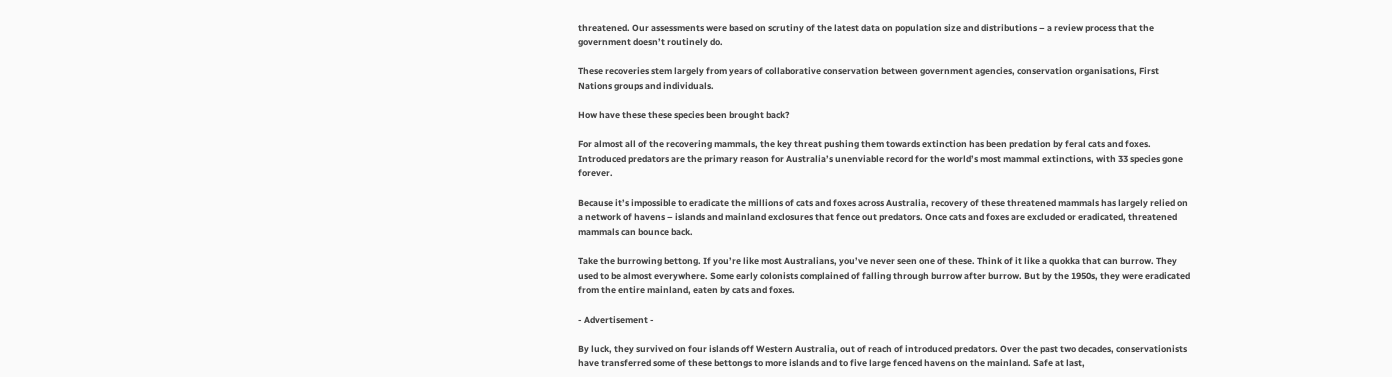threatened. Our assessments were based on scrutiny of the latest data on population size and distributions – a review process that the government doesn’t routinely do.

These recoveries stem largely from years of collaborative conservation between government agencies, conservation organisations, First Nations groups and individuals.

How have these these species been brought back?

For almost all of the recovering mammals, the key threat pushing them towards extinction has been predation by feral cats and foxes. Introduced predators are the primary reason for Australia’s unenviable record for the world’s most mammal extinctions, with 33 species gone forever.

Because it’s impossible to eradicate the millions of cats and foxes across Australia, recovery of these threatened mammals has largely relied on a network of havens – islands and mainland exclosures that fence out predators. Once cats and foxes are excluded or eradicated, threatened mammals can bounce back.

Take the burrowing bettong. If you’re like most Australians, you’ve never seen one of these. Think of it like a quokka that can burrow. They used to be almost everywhere. Some early colonists complained of falling through burrow after burrow. But by the 1950s, they were eradicated from the entire mainland, eaten by cats and foxes.

- Advertisement -

By luck, they survived on four islands off Western Australia, out of reach of introduced predators. Over the past two decades, conservationists have transferred some of these bettongs to more islands and to five large fenced havens on the mainland. Safe at last,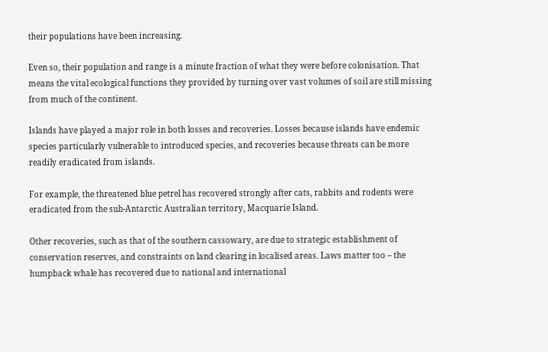their populations have been increasing.

Even so, their population and range is a minute fraction of what they were before colonisation. That means the vital ecological functions they provided by turning over vast volumes of soil are still missing from much of the continent.

Islands have played a major role in both losses and recoveries. Losses because islands have endemic species particularly vulnerable to introduced species, and recoveries because threats can be more readily eradicated from islands.

For example, the threatened blue petrel has recovered strongly after cats, rabbits and rodents were eradicated from the sub-Antarctic Australian territory, Macquarie Island.

Other recoveries, such as that of the southern cassowary, are due to strategic establishment of conservation reserves, and constraints on land clearing in localised areas. Laws matter too – the humpback whale has recovered due to national and international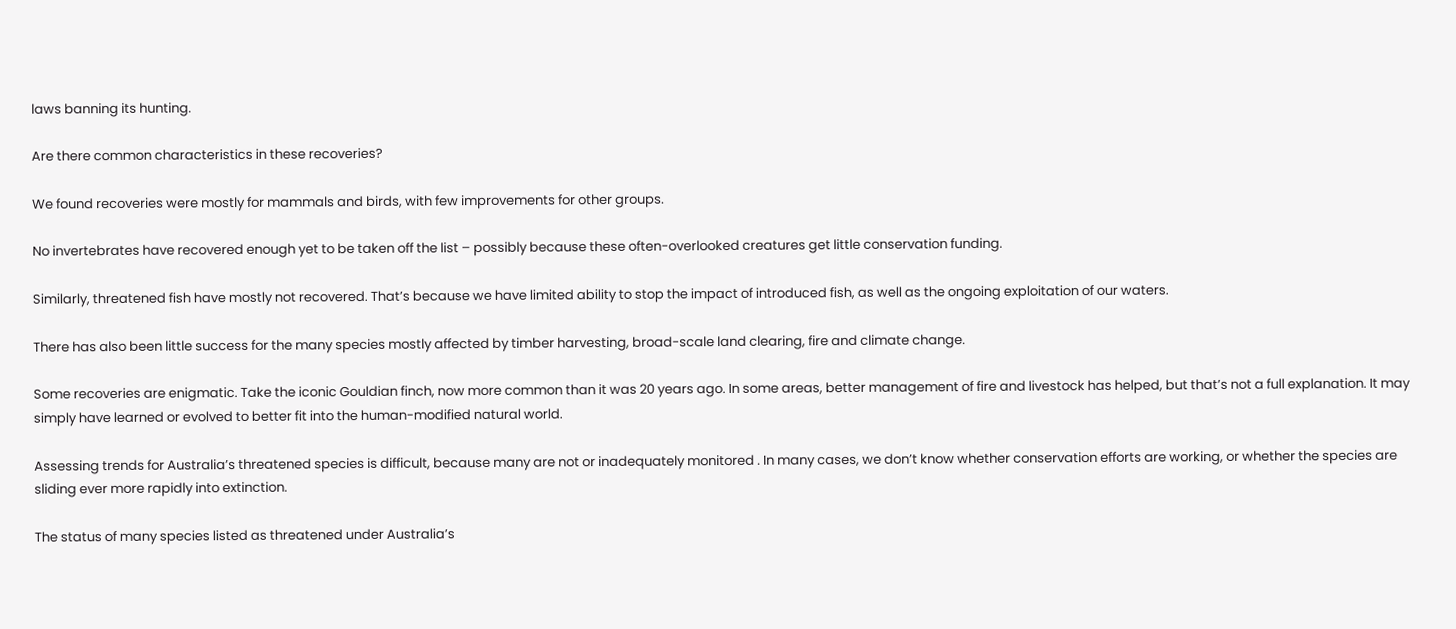laws banning its hunting.

Are there common characteristics in these recoveries?

We found recoveries were mostly for mammals and birds, with few improvements for other groups.

No invertebrates have recovered enough yet to be taken off the list – possibly because these often-overlooked creatures get little conservation funding.

Similarly, threatened fish have mostly not recovered. That’s because we have limited ability to stop the impact of introduced fish, as well as the ongoing exploitation of our waters.

There has also been little success for the many species mostly affected by timber harvesting, broad-scale land clearing, fire and climate change.

Some recoveries are enigmatic. Take the iconic Gouldian finch, now more common than it was 20 years ago. In some areas, better management of fire and livestock has helped, but that’s not a full explanation. It may simply have learned or evolved to better fit into the human-modified natural world.

Assessing trends for Australia’s threatened species is difficult, because many are not or inadequately monitored . In many cases, we don’t know whether conservation efforts are working, or whether the species are sliding ever more rapidly into extinction.

The status of many species listed as threatened under Australia’s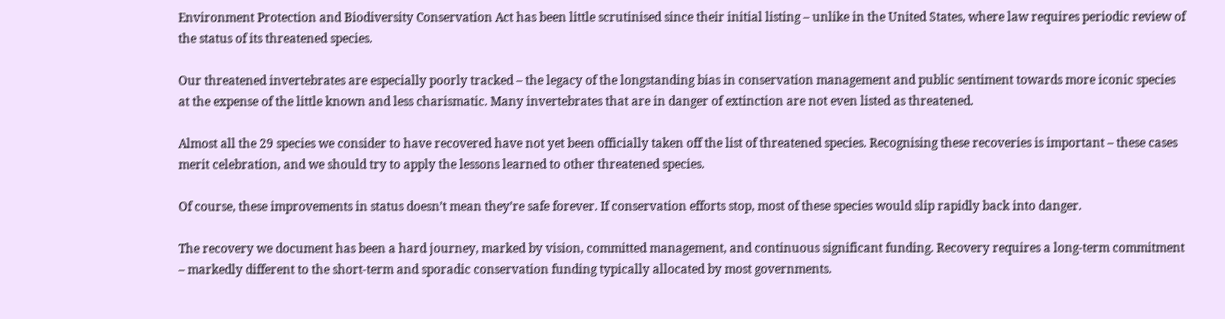Environment Protection and Biodiversity Conservation Act has been little scrutinised since their initial listing – unlike in the United States, where law requires periodic review of the status of its threatened species.

Our threatened invertebrates are especially poorly tracked – the legacy of the longstanding bias in conservation management and public sentiment towards more iconic species at the expense of the little known and less charismatic. Many invertebrates that are in danger of extinction are not even listed as threatened.

Almost all the 29 species we consider to have recovered have not yet been officially taken off the list of threatened species. Recognising these recoveries is important – these cases merit celebration, and we should try to apply the lessons learned to other threatened species.

Of course, these improvements in status doesn’t mean they’re safe forever. If conservation efforts stop, most of these species would slip rapidly back into danger.

The recovery we document has been a hard journey, marked by vision, committed management, and continuous significant funding. Recovery requires a long-term commitment – markedly different to the short-term and sporadic conservation funding typically allocated by most governments.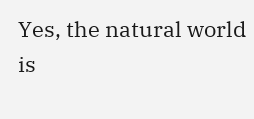Yes, the natural world is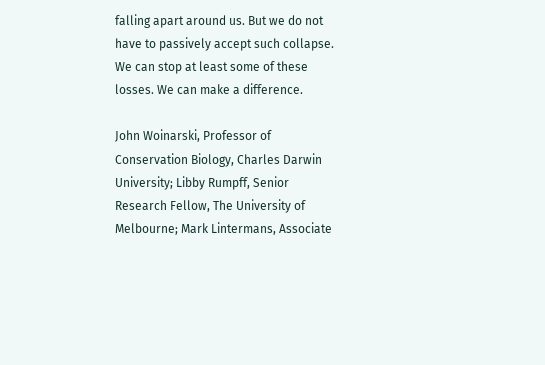falling apart around us. But we do not have to passively accept such collapse. We can stop at least some of these losses. We can make a difference.

John Woinarski, Professor of Conservation Biology, Charles Darwin University; Libby Rumpff, Senior Research Fellow, The University of Melbourne; Mark Lintermans, Associate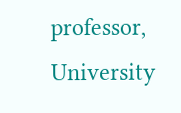professor, University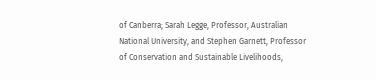of Canberra; Sarah Legge, Professor, Australian National University, and Stephen Garnett, Professor of Conservation and Sustainable Livelihoods,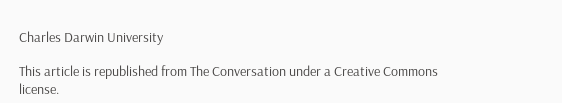Charles Darwin University

This article is republished from The Conversation under a Creative Commons license.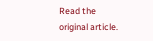Read the original article.